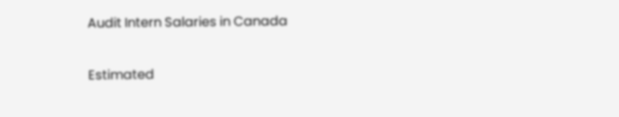Audit Intern Salaries in Canada

Estimated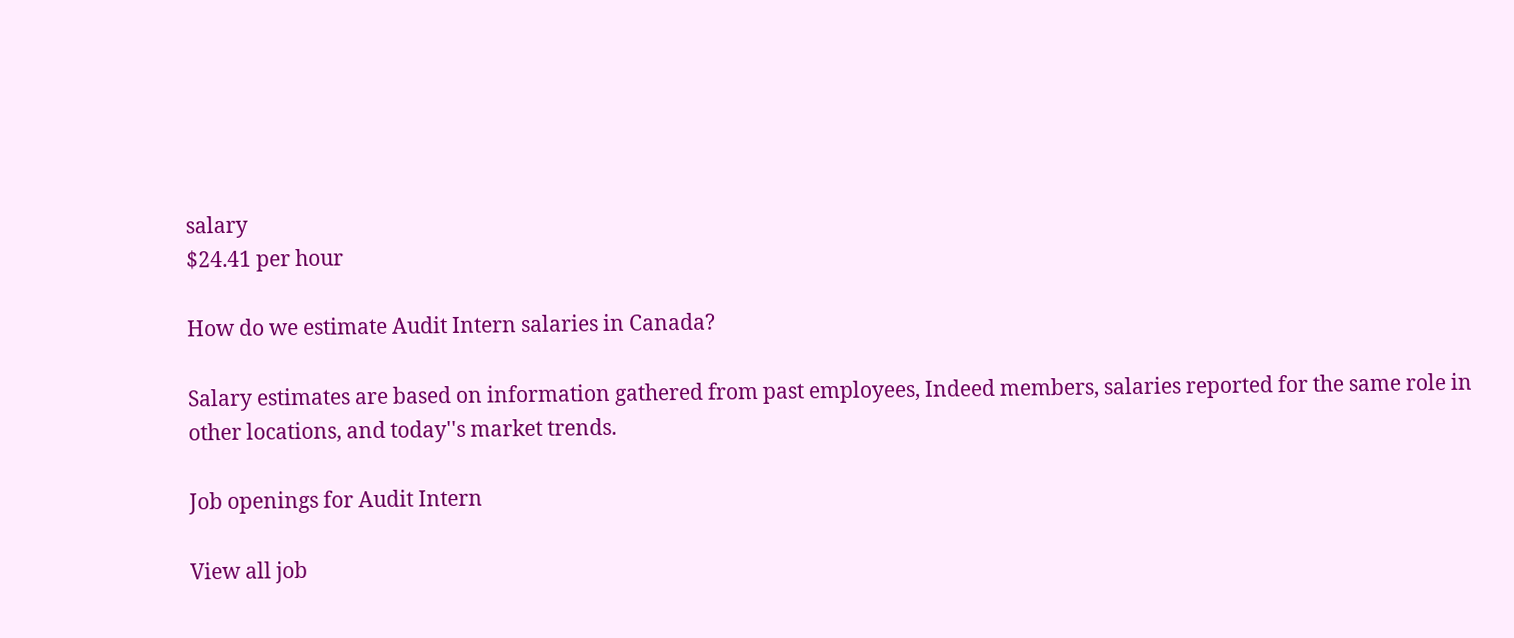salary
$24.41 per hour

How do we estimate Audit Intern salaries in Canada?

Salary estimates are based on information gathered from past employees, Indeed members, salaries reported for the same role in other locations, and today''s market trends.

Job openings for Audit Intern

View all job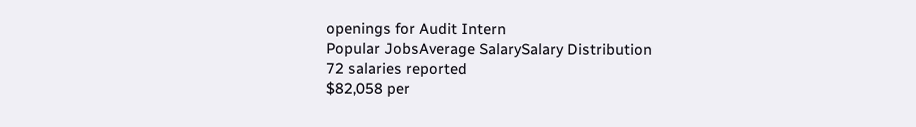openings for Audit Intern
Popular JobsAverage SalarySalary Distribution
72 salaries reported
$82,058 per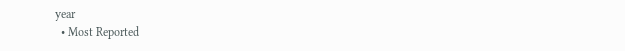year
  • Most Reported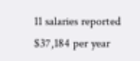11 salaries reported
$37,184 per year